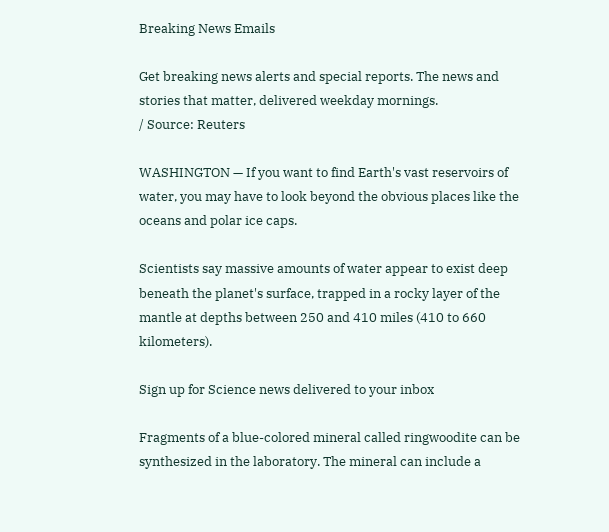Breaking News Emails

Get breaking news alerts and special reports. The news and stories that matter, delivered weekday mornings.
/ Source: Reuters

WASHINGTON — If you want to find Earth's vast reservoirs of water, you may have to look beyond the obvious places like the oceans and polar ice caps.

Scientists say massive amounts of water appear to exist deep beneath the planet's surface, trapped in a rocky layer of the mantle at depths between 250 and 410 miles (410 to 660 kilometers).

Sign up for Science news delivered to your inbox

Fragments of a blue-colored mineral called ringwoodite can be synthesized in the laboratory. The mineral can include a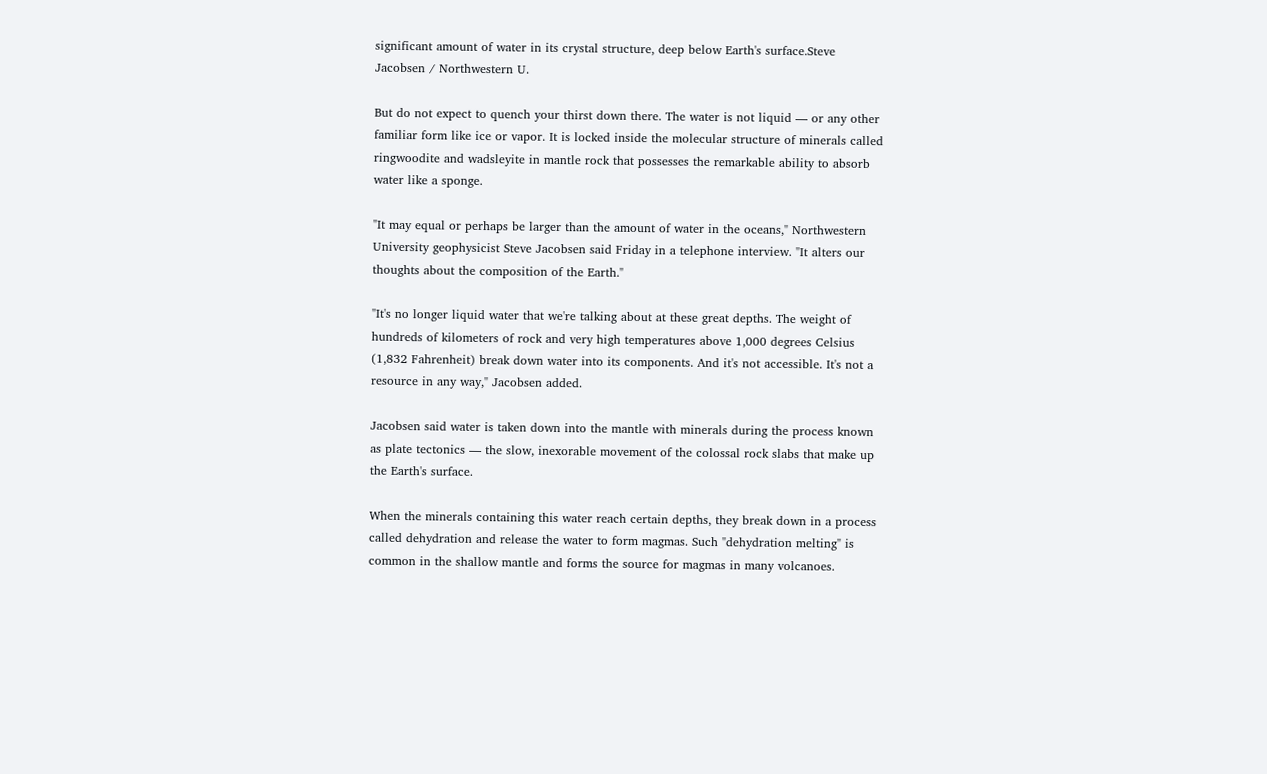significant amount of water in its crystal structure, deep below Earth's surface.Steve Jacobsen / Northwestern U.

But do not expect to quench your thirst down there. The water is not liquid — or any other familiar form like ice or vapor. It is locked inside the molecular structure of minerals called ringwoodite and wadsleyite in mantle rock that possesses the remarkable ability to absorb water like a sponge.

"It may equal or perhaps be larger than the amount of water in the oceans," Northwestern University geophysicist Steve Jacobsen said Friday in a telephone interview. "It alters our thoughts about the composition of the Earth."

"It's no longer liquid water that we're talking about at these great depths. The weight of hundreds of kilometers of rock and very high temperatures above 1,000 degrees Celsius (1,832 Fahrenheit) break down water into its components. And it's not accessible. It's not a resource in any way," Jacobsen added.

Jacobsen said water is taken down into the mantle with minerals during the process known as plate tectonics — the slow, inexorable movement of the colossal rock slabs that make up the Earth's surface.

When the minerals containing this water reach certain depths, they break down in a process called dehydration and release the water to form magmas. Such "dehydration melting" is common in the shallow mantle and forms the source for magmas in many volcanoes.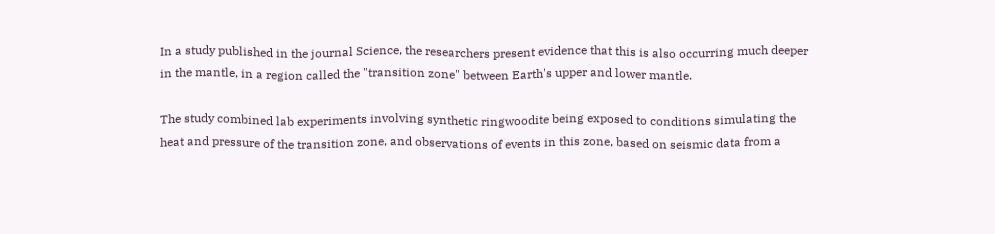In a study published in the journal Science, the researchers present evidence that this is also occurring much deeper in the mantle, in a region called the "transition zone" between Earth's upper and lower mantle.

The study combined lab experiments involving synthetic ringwoodite being exposed to conditions simulating the heat and pressure of the transition zone, and observations of events in this zone, based on seismic data from a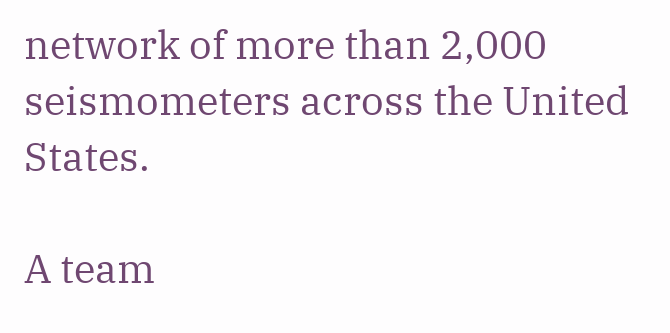network of more than 2,000 seismometers across the United States.

A team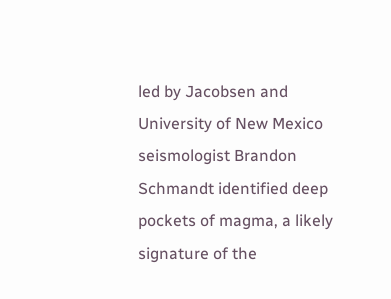led by Jacobsen and University of New Mexico seismologist Brandon Schmandt identified deep pockets of magma, a likely signature of the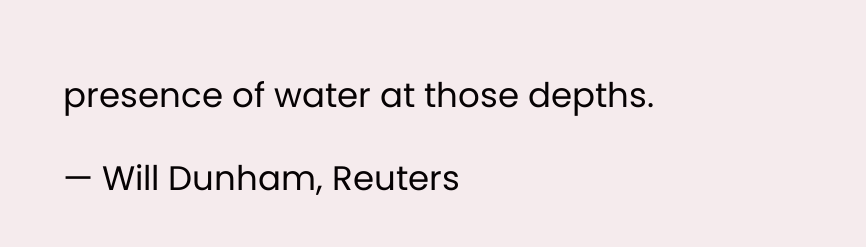presence of water at those depths.

— Will Dunham, Reuters